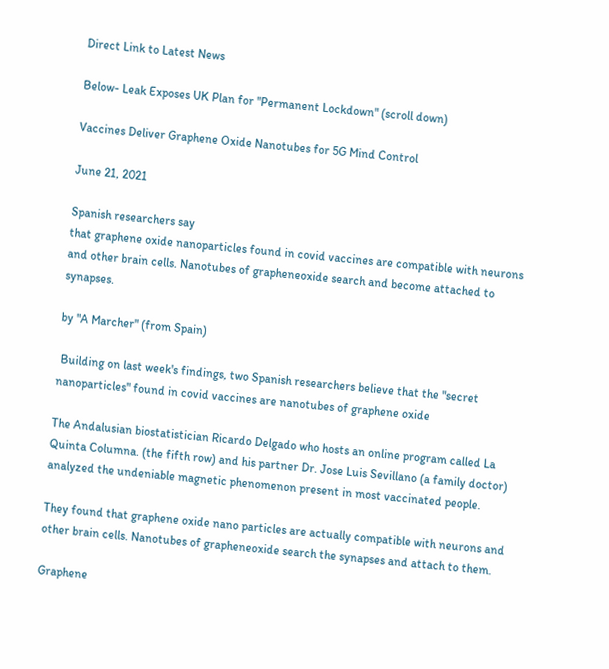Direct Link to Latest News

Below- Leak Exposes UK Plan for "Permanent Lockdown" (scroll down)

Vaccines Deliver Graphene Oxide Nanotubes for 5G Mind Control

June 21, 2021

Spanish researchers say
that graphene oxide nanoparticles found in covid vaccines are compatible with neurons and other brain cells. Nanotubes of grapheneoxide search and become attached to synapses.

by "A Marcher" (from Spain)

 Building on last week's findings, two Spanish researchers believe that the "secret nanoparticles" found in covid vaccines are nanotubes of graphene oxide

The Andalusian biostatistician Ricardo Delgado who hosts an online program called La Quinta Columna. (the fifth row) and his partner Dr. Jose Luis Sevillano (a family doctor) analyzed the undeniable magnetic phenomenon present in most vaccinated people.

They found that graphene oxide nano particles are actually compatible with neurons and other brain cells. Nanotubes of grapheneoxide search the synapses and attach to them.

Graphene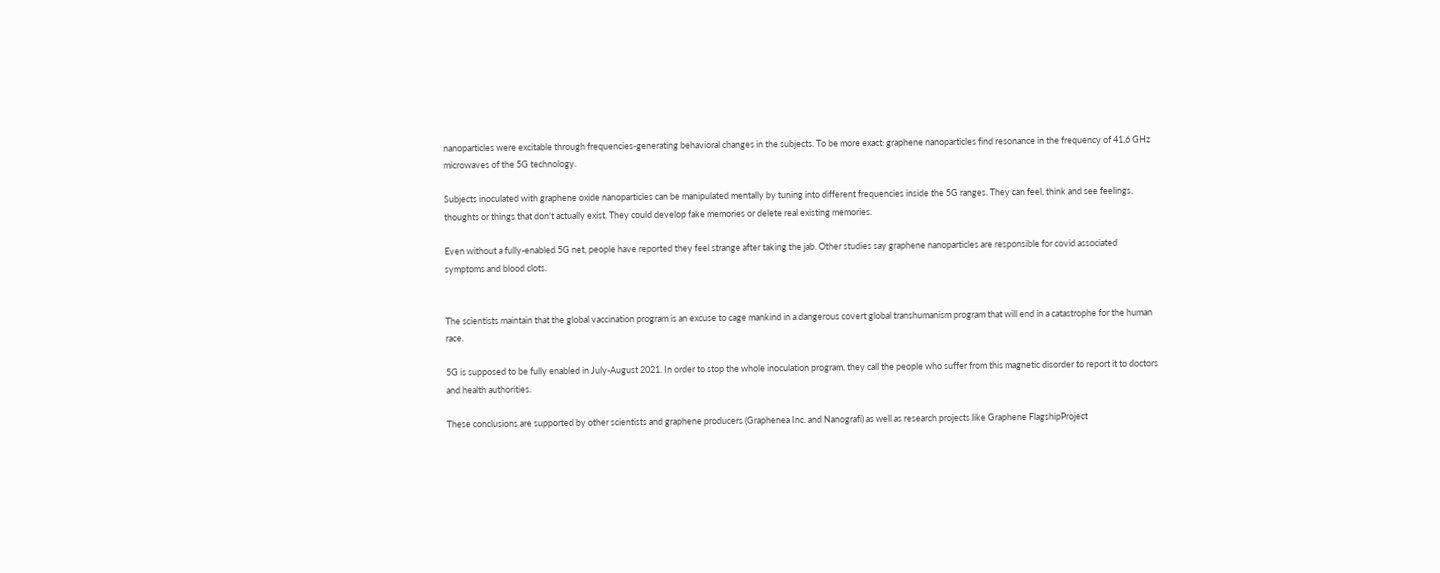nanoparticles were excitable through frequencies-generating behavioral changes in the subjects. To be more exact: graphene nanoparticles find resonance in the frequency of 41,6 GHz microwaves of the 5G technology.

Subjects inoculated with graphene oxide nanoparticles can be manipulated mentally by tuning into different frequencies inside the 5G ranges. They can feel, think and see feelings, thoughts or things that don't actually exist. They could develop fake memories or delete real existing memories.

Even without a fully-enabled 5G net, people have reported they feel strange after taking the jab. Other studies say graphene nanoparticles are responsible for covid associated symptoms and blood clots.


The scientists maintain that the global vaccination program is an excuse to cage mankind in a dangerous covert global transhumanism program that will end in a catastrophe for the human race.

5G is supposed to be fully enabled in July-August 2021. In order to stop the whole inoculation program, they call the people who suffer from this magnetic disorder to report it to doctors and health authorities.

These conclusions are supported by other scientists and graphene producers (Graphenea Inc. and Nanografi) as well as research projects like Graphene FlagshipProject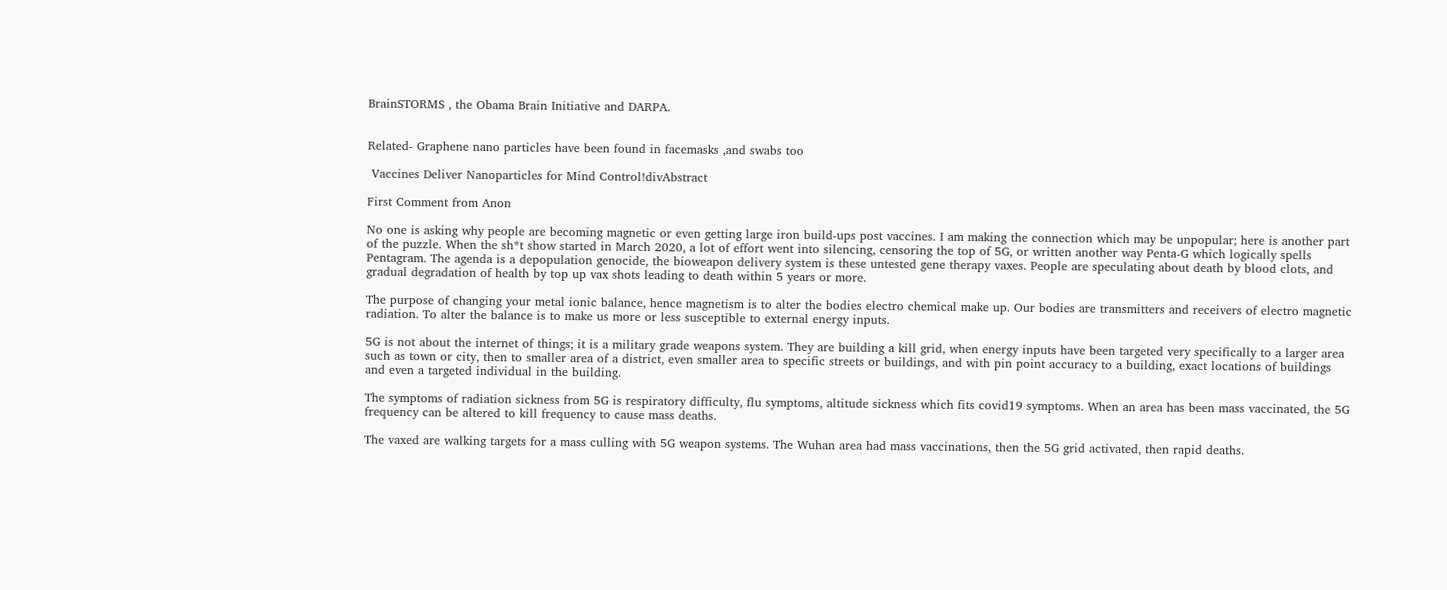BrainSTORMS , the Obama Brain Initiative and DARPA.


Related- Graphene nano particles have been found in facemasks ,and swabs too

 Vaccines Deliver Nanoparticles for Mind Control!divAbstract

First Comment from Anon

No one is asking why people are becoming magnetic or even getting large iron build-ups post vaccines. I am making the connection which may be unpopular; here is another part of the puzzle. When the sh*t show started in March 2020, a lot of effort went into silencing, censoring the top of 5G, or written another way Penta-G which logically spells Pentagram. The agenda is a depopulation genocide, the bioweapon delivery system is these untested gene therapy vaxes. People are speculating about death by blood clots, and gradual degradation of health by top up vax shots leading to death within 5 years or more.

The purpose of changing your metal ionic balance, hence magnetism is to alter the bodies electro chemical make up. Our bodies are transmitters and receivers of electro magnetic radiation. To alter the balance is to make us more or less susceptible to external energy inputs.

5G is not about the internet of things; it is a military grade weapons system. They are building a kill grid, when energy inputs have been targeted very specifically to a larger area such as town or city, then to smaller area of a district, even smaller area to specific streets or buildings, and with pin point accuracy to a building, exact locations of buildings and even a targeted individual in the building.

The symptoms of radiation sickness from 5G is respiratory difficulty, flu symptoms, altitude sickness which fits covid19 symptoms. When an area has been mass vaccinated, the 5G frequency can be altered to kill frequency to cause mass deaths.

The vaxed are walking targets for a mass culling with 5G weapon systems. The Wuhan area had mass vaccinations, then the 5G grid activated, then rapid deaths.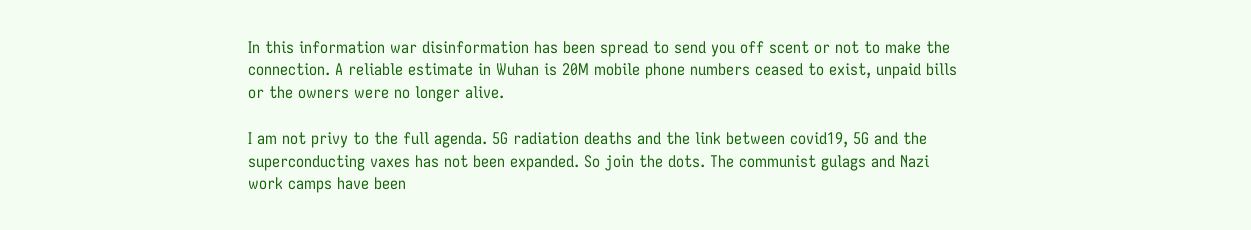In this information war disinformation has been spread to send you off scent or not to make the connection. A reliable estimate in Wuhan is 20M mobile phone numbers ceased to exist, unpaid bills or the owners were no longer alive.

I am not privy to the full agenda. 5G radiation deaths and the link between covid19, 5G and the superconducting vaxes has not been expanded. So join the dots. The communist gulags and Nazi work camps have been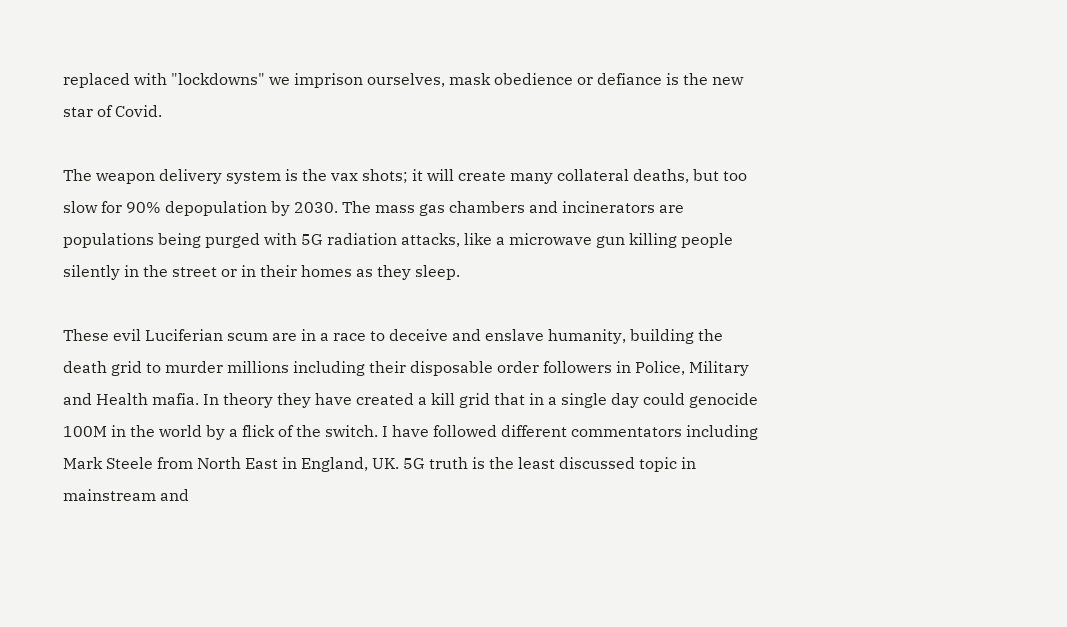replaced with "lockdowns" we imprison ourselves, mask obedience or defiance is the new star of Covid.

The weapon delivery system is the vax shots; it will create many collateral deaths, but too slow for 90% depopulation by 2030. The mass gas chambers and incinerators are populations being purged with 5G radiation attacks, like a microwave gun killing people silently in the street or in their homes as they sleep.

These evil Luciferian scum are in a race to deceive and enslave humanity, building the death grid to murder millions including their disposable order followers in Police, Military and Health mafia. In theory they have created a kill grid that in a single day could genocide 100M in the world by a flick of the switch. I have followed different commentators including Mark Steele from North East in England, UK. 5G truth is the least discussed topic in mainstream and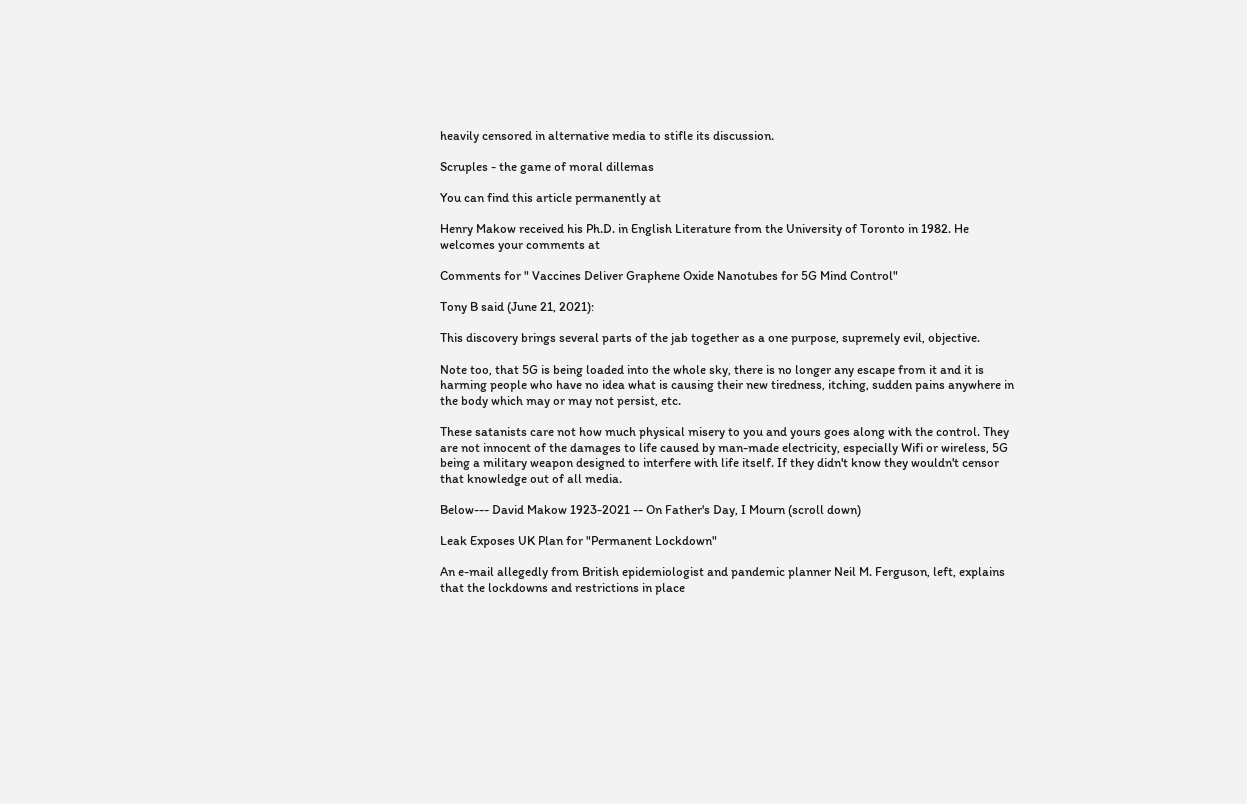heavily censored in alternative media to stifle its discussion.

Scruples - the game of moral dillemas

You can find this article permanently at

Henry Makow received his Ph.D. in English Literature from the University of Toronto in 1982. He welcomes your comments at

Comments for " Vaccines Deliver Graphene Oxide Nanotubes for 5G Mind Control"

Tony B said (June 21, 2021):

This discovery brings several parts of the jab together as a one purpose, supremely evil, objective.

Note too, that 5G is being loaded into the whole sky, there is no longer any escape from it and it is harming people who have no idea what is causing their new tiredness, itching, sudden pains anywhere in the body which may or may not persist, etc.

These satanists care not how much physical misery to you and yours goes along with the control. They are not innocent of the damages to life caused by man-made electricity, especially Wifi or wireless, 5G being a military weapon designed to interfere with life itself. If they didn't know they wouldn't censor that knowledge out of all media.

Below--- David Makow 1923-2021 -- On Father's Day, I Mourn (scroll down)

Leak Exposes UK Plan for "Permanent Lockdown"

An e-mail allegedly from British epidemiologist and pandemic planner Neil M. Ferguson, left, explains that the lockdowns and restrictions in place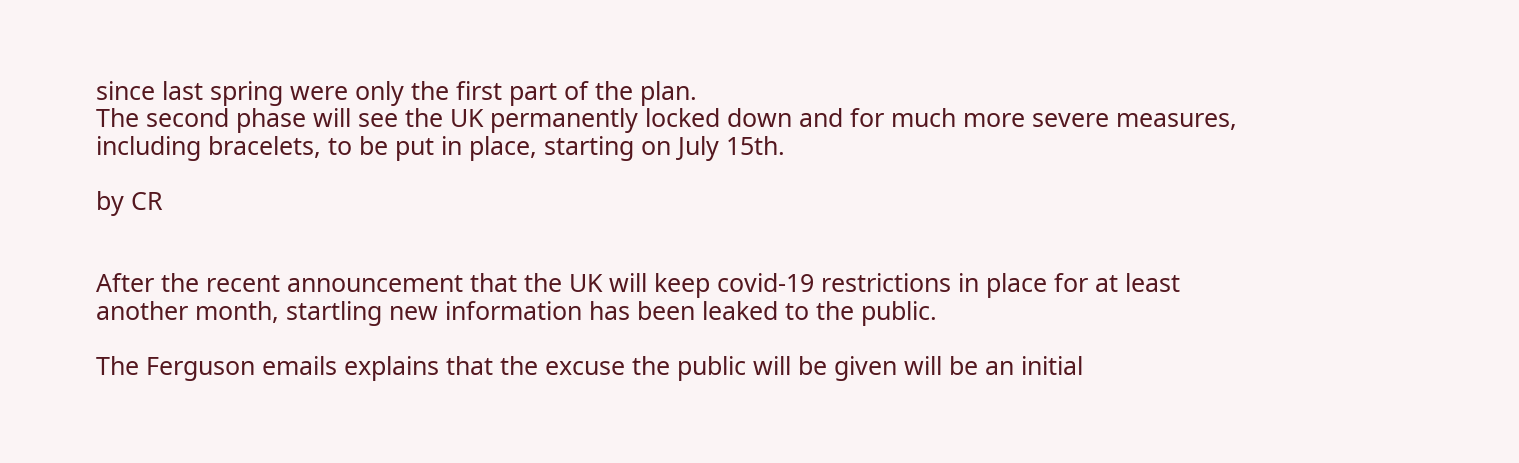since last spring were only the first part of the plan.
The second phase will see the UK permanently locked down and for much more severe measures, including bracelets, to be put in place, starting on July 15th.

by CR


After the recent announcement that the UK will keep covid-19 restrictions in place for at least another month, startling new information has been leaked to the public.

The Ferguson emails explains that the excuse the public will be given will be an initial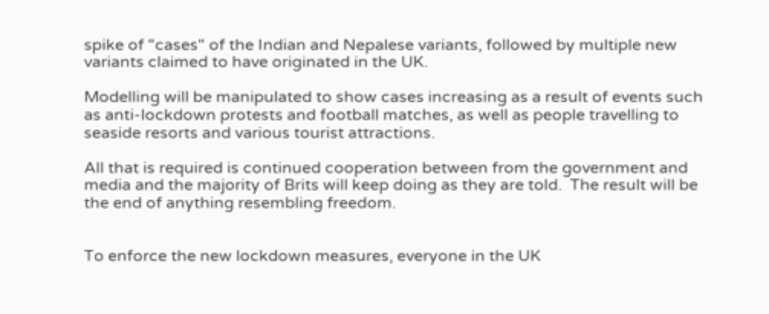spike of "cases" of the Indian and Nepalese variants, followed by multiple new variants claimed to have originated in the UK.

Modelling will be manipulated to show cases increasing as a result of events such as anti-lockdown protests and football matches, as well as people travelling to seaside resorts and various tourist attractions.

All that is required is continued cooperation between from the government and media and the majority of Brits will keep doing as they are told.  The result will be the end of anything resembling freedom.


To enforce the new lockdown measures, everyone in the UK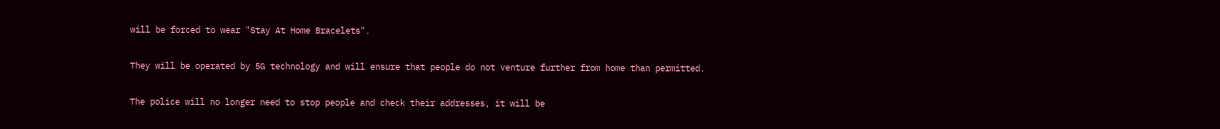will be forced to wear "Stay At Home Bracelets".

They will be operated by 5G technology and will ensure that people do not venture further from home than permitted.

The police will no longer need to stop people and check their addresses, it will be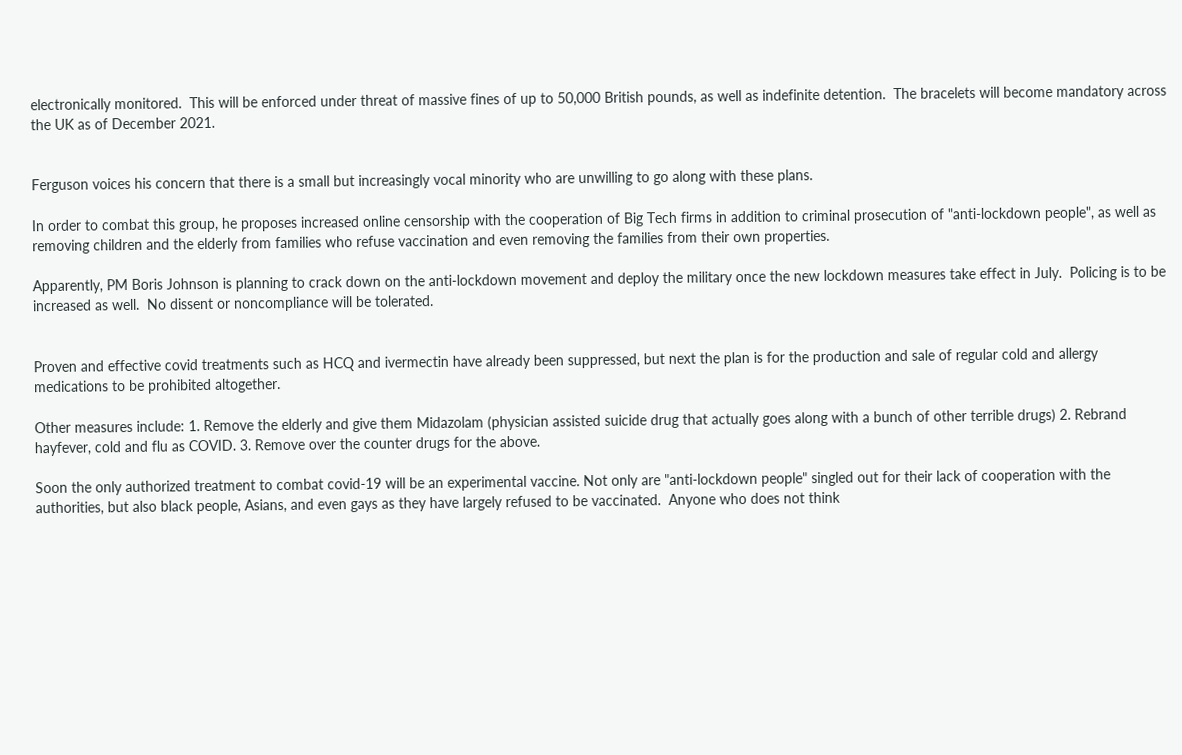electronically monitored.  This will be enforced under threat of massive fines of up to 50,000 British pounds, as well as indefinite detention.  The bracelets will become mandatory across the UK as of December 2021.


Ferguson voices his concern that there is a small but increasingly vocal minority who are unwilling to go along with these plans.

In order to combat this group, he proposes increased online censorship with the cooperation of Big Tech firms in addition to criminal prosecution of "anti-lockdown people", as well as removing children and the elderly from families who refuse vaccination and even removing the families from their own properties.

Apparently, PM Boris Johnson is planning to crack down on the anti-lockdown movement and deploy the military once the new lockdown measures take effect in July.  Policing is to be increased as well.  No dissent or noncompliance will be tolerated.


Proven and effective covid treatments such as HCQ and ivermectin have already been suppressed, but next the plan is for the production and sale of regular cold and allergy medications to be prohibited altogether.

Other measures include: 1. Remove the elderly and give them Midazolam (physician assisted suicide drug that actually goes along with a bunch of other terrible drugs) 2. Rebrand hayfever, cold and flu as COVID. 3. Remove over the counter drugs for the above.

Soon the only authorized treatment to combat covid-19 will be an experimental vaccine. Not only are "anti-lockdown people" singled out for their lack of cooperation with the authorities, but also black people, Asians, and even gays as they have largely refused to be vaccinated.  Anyone who does not think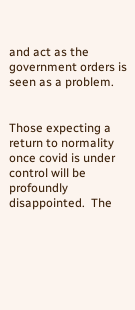and act as the government orders is seen as a problem.


Those expecting a return to normality once covid is under control will be profoundly disappointed.  The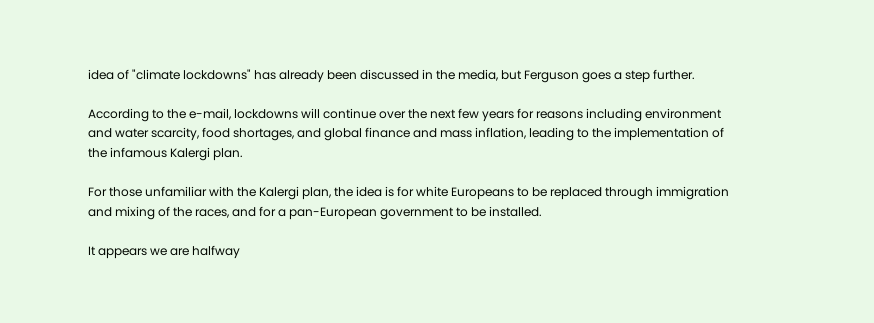idea of "climate lockdowns" has already been discussed in the media, but Ferguson goes a step further.

According to the e-mail, lockdowns will continue over the next few years for reasons including environment and water scarcity, food shortages, and global finance and mass inflation, leading to the implementation of the infamous Kalergi plan.

For those unfamiliar with the Kalergi plan, the idea is for white Europeans to be replaced through immigration and mixing of the races, and for a pan-European government to be installed.

It appears we are halfway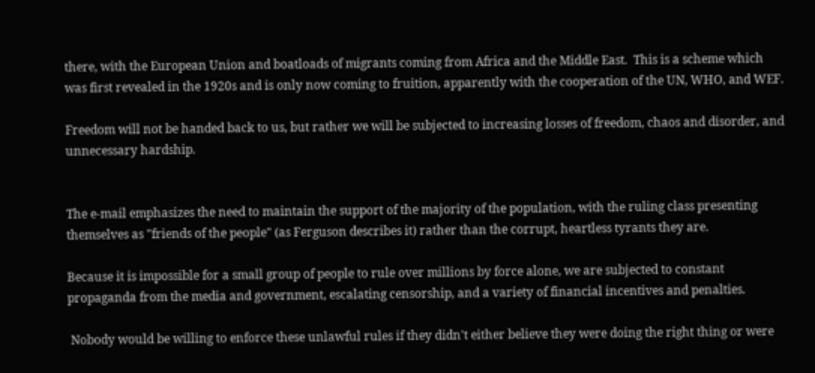there, with the European Union and boatloads of migrants coming from Africa and the Middle East.  This is a scheme which was first revealed in the 1920s and is only now coming to fruition, apparently with the cooperation of the UN, WHO, and WEF.

Freedom will not be handed back to us, but rather we will be subjected to increasing losses of freedom, chaos and disorder, and unnecessary hardship.


The e-mail emphasizes the need to maintain the support of the majority of the population, with the ruling class presenting themselves as "friends of the people" (as Ferguson describes it) rather than the corrupt, heartless tyrants they are.

Because it is impossible for a small group of people to rule over millions by force alone, we are subjected to constant propaganda from the media and government, escalating censorship, and a variety of financial incentives and penalties.

 Nobody would be willing to enforce these unlawful rules if they didn't either believe they were doing the right thing or were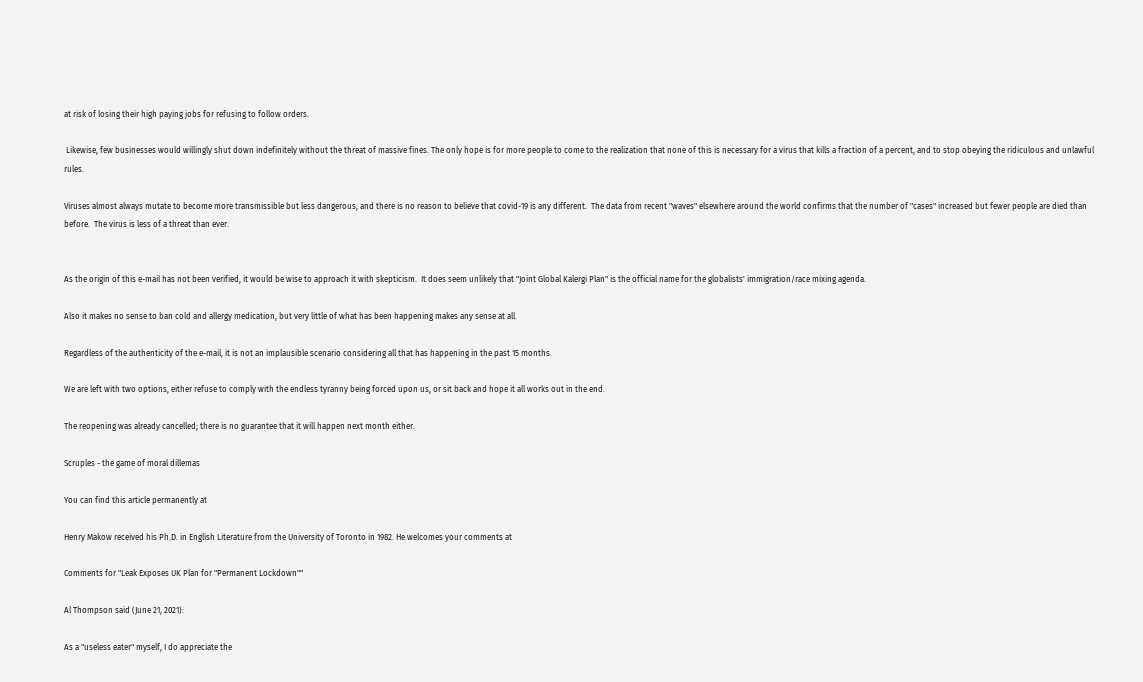at risk of losing their high paying jobs for refusing to follow orders.

 Likewise, few businesses would willingly shut down indefinitely without the threat of massive fines. The only hope is for more people to come to the realization that none of this is necessary for a virus that kills a fraction of a percent, and to stop obeying the ridiculous and unlawful rules.

Viruses almost always mutate to become more transmissible but less dangerous, and there is no reason to believe that covid-19 is any different.  The data from recent "waves" elsewhere around the world confirms that the number of "cases" increased but fewer people are died than before.  The virus is less of a threat than ever.


As the origin of this e-mail has not been verified, it would be wise to approach it with skepticism.  It does seem unlikely that "Joint Global Kalergi Plan" is the official name for the globalists' immigration/race mixing agenda.

Also it makes no sense to ban cold and allergy medication, but very little of what has been happening makes any sense at all.

Regardless of the authenticity of the e-mail, it is not an implausible scenario considering all that has happening in the past 15 months.

We are left with two options, either refuse to comply with the endless tyranny being forced upon us, or sit back and hope it all works out in the end.

The reopening was already cancelled; there is no guarantee that it will happen next month either.

Scruples - the game of moral dillemas

You can find this article permanently at

Henry Makow received his Ph.D. in English Literature from the University of Toronto in 1982. He welcomes your comments at

Comments for "Leak Exposes UK Plan for "Permanent Lockdown""

Al Thompson said (June 21, 2021):

As a "useless eater" myself, I do appreciate the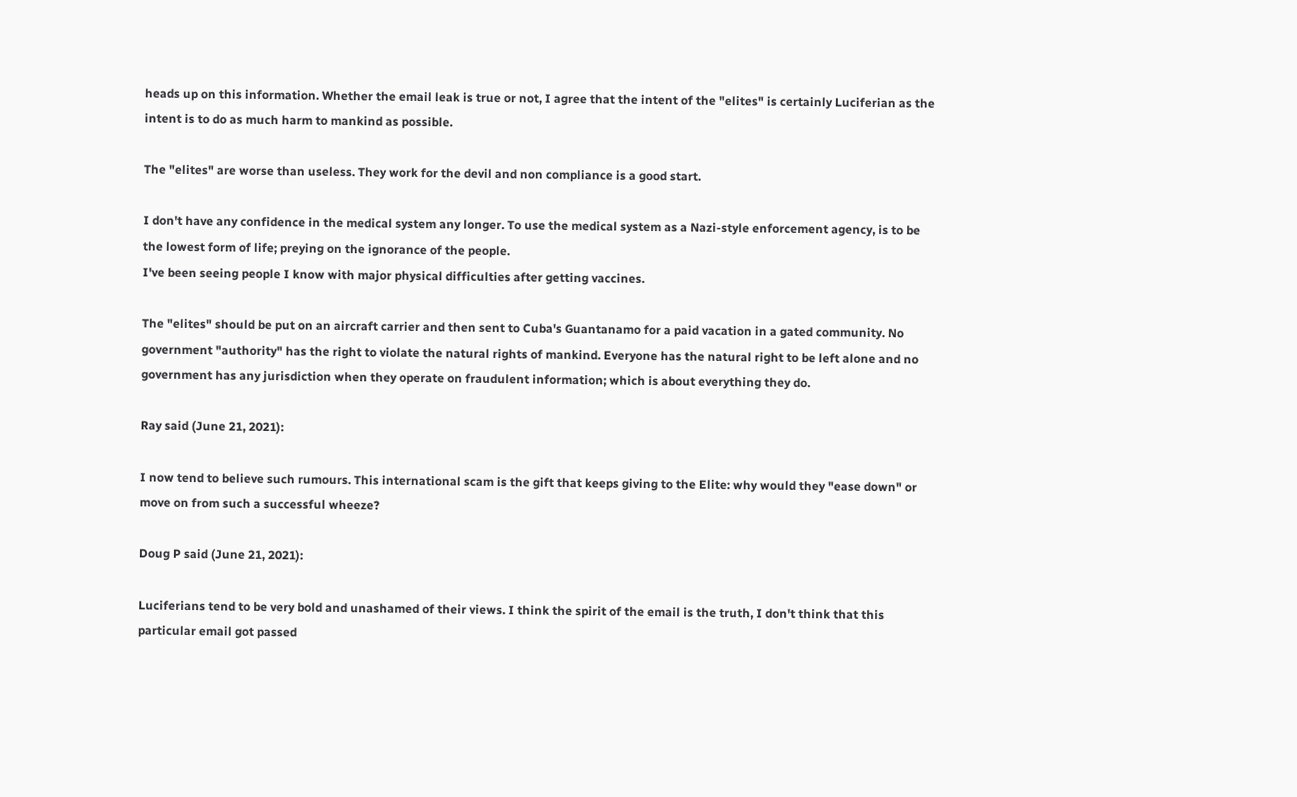heads up on this information. Whether the email leak is true or not, I agree that the intent of the "elites" is certainly Luciferian as the intent is to do as much harm to mankind as possible.

The "elites" are worse than useless. They work for the devil and non compliance is a good start.

I don't have any confidence in the medical system any longer. To use the medical system as a Nazi-style enforcement agency, is to be the lowest form of life; preying on the ignorance of the people.
I've been seeing people I know with major physical difficulties after getting vaccines.

The "elites" should be put on an aircraft carrier and then sent to Cuba's Guantanamo for a paid vacation in a gated community. No government "authority" has the right to violate the natural rights of mankind. Everyone has the natural right to be left alone and no government has any jurisdiction when they operate on fraudulent information; which is about everything they do.

Ray said (June 21, 2021):

I now tend to believe such rumours. This international scam is the gift that keeps giving to the Elite: why would they "ease down" or move on from such a successful wheeze?

Doug P said (June 21, 2021):

Luciferians tend to be very bold and unashamed of their views. I think the spirit of the email is the truth, I don't think that this particular email got passed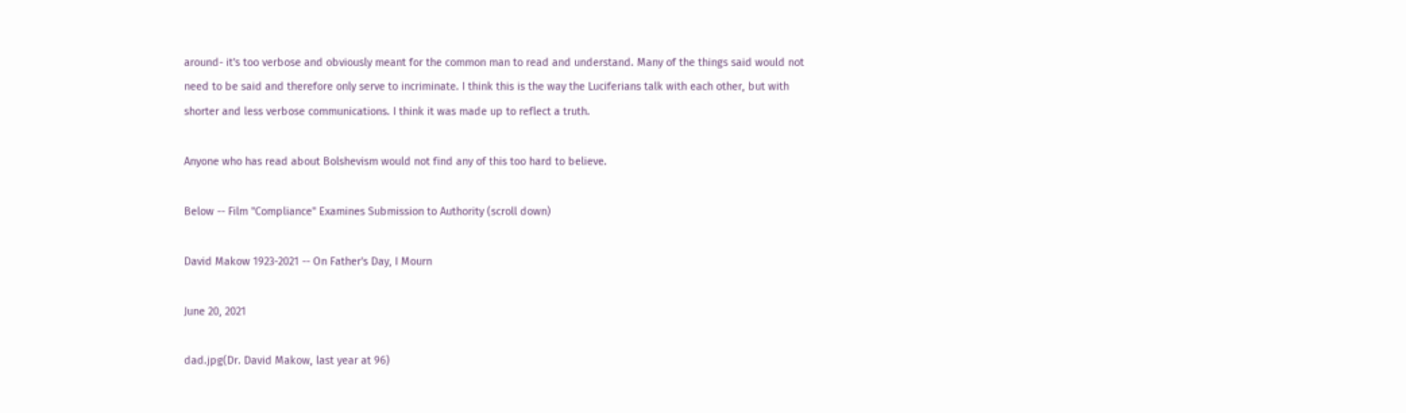around- it's too verbose and obviously meant for the common man to read and understand. Many of the things said would not need to be said and therefore only serve to incriminate. I think this is the way the Luciferians talk with each other, but with shorter and less verbose communications. I think it was made up to reflect a truth.

Anyone who has read about Bolshevism would not find any of this too hard to believe.

Below -- Film "Compliance" Examines Submission to Authority (scroll down)

David Makow 1923-2021 -- On Father's Day, I Mourn

June 20, 2021

dad.jpg(Dr. David Makow, last year at 96)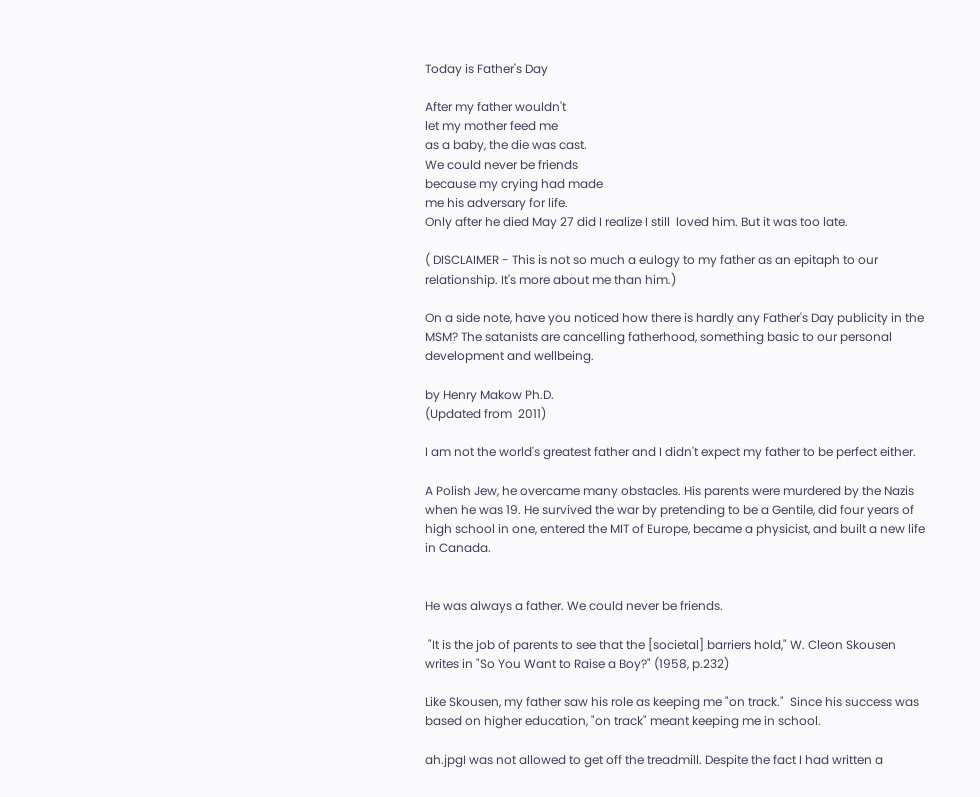Today is Father's Day

After my father wouldn't
let my mother feed me
as a baby, the die was cast.
We could never be friends
because my crying had made
me his adversary for life.
Only after he died May 27 did I realize I still  loved him. But it was too late.

( DISCLAIMER - This is not so much a eulogy to my father as an epitaph to our relationship. It's more about me than him.)

On a side note, have you noticed how there is hardly any Father's Day publicity in the MSM? The satanists are cancelling fatherhood, something basic to our personal development and wellbeing.

by Henry Makow Ph.D.
(Updated from  2011)

I am not the world's greatest father and I didn't expect my father to be perfect either.

A Polish Jew, he overcame many obstacles. His parents were murdered by the Nazis when he was 19. He survived the war by pretending to be a Gentile, did four years of high school in one, entered the MIT of Europe, became a physicist, and built a new life in Canada.


He was always a father. We could never be friends.

 "It is the job of parents to see that the [societal] barriers hold," W. Cleon Skousen writes in "So You Want to Raise a Boy?" (1958, p.232)

Like Skousen, my father saw his role as keeping me "on track."  Since his success was based on higher education, "on track" meant keeping me in school.

ah.jpgI was not allowed to get off the treadmill. Despite the fact I had written a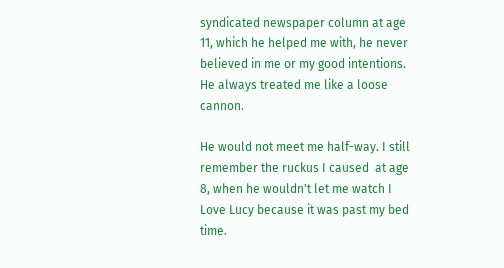syndicated newspaper column at age 11, which he helped me with, he never believed in me or my good intentions. He always treated me like a loose cannon.

He would not meet me half-way. I still remember the ruckus I caused  at age 8, when he wouldn't let me watch I Love Lucy because it was past my bed time.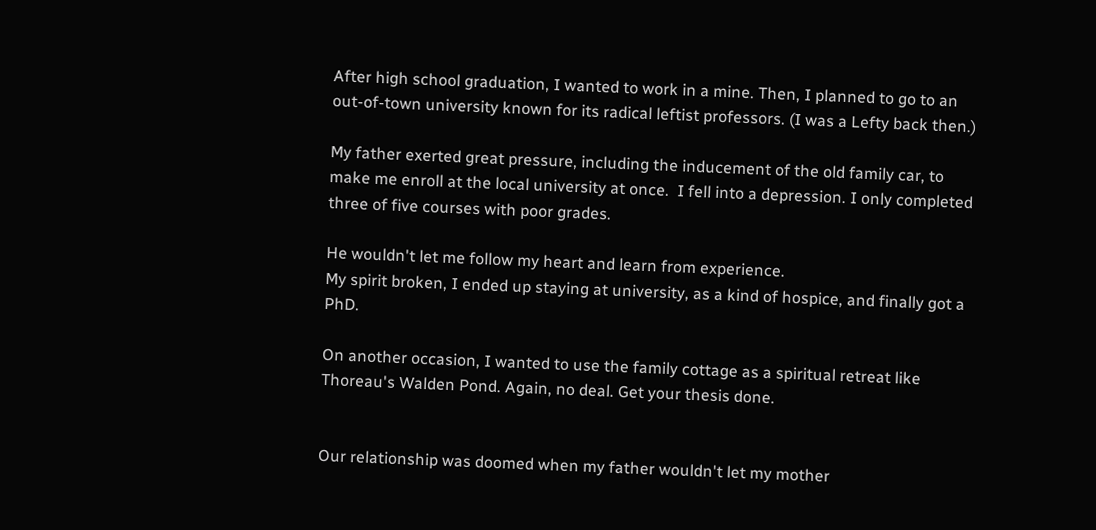After high school graduation, I wanted to work in a mine. Then, I planned to go to an out-of-town university known for its radical leftist professors. (I was a Lefty back then.)

My father exerted great pressure, including the inducement of the old family car, to make me enroll at the local university at once.  I fell into a depression. I only completed three of five courses with poor grades.

He wouldn't let me follow my heart and learn from experience.
My spirit broken, I ended up staying at university, as a kind of hospice, and finally got a PhD.

On another occasion, I wanted to use the family cottage as a spiritual retreat like Thoreau's Walden Pond. Again, no deal. Get your thesis done.


Our relationship was doomed when my father wouldn't let my mother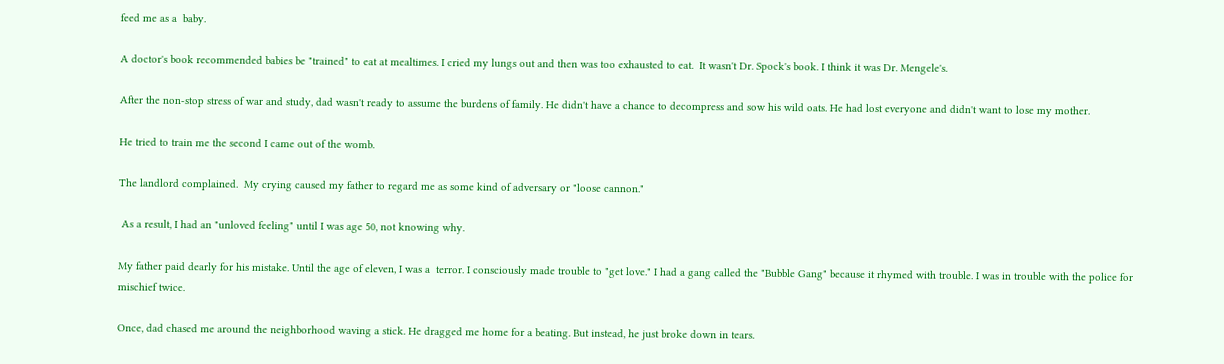feed me as a  baby.

A doctor's book recommended babies be "trained" to eat at mealtimes. I cried my lungs out and then was too exhausted to eat.  It wasn't Dr. Spock's book. I think it was Dr. Mengele's.

After the non-stop stress of war and study, dad wasn't ready to assume the burdens of family. He didn't have a chance to decompress and sow his wild oats. He had lost everyone and didn't want to lose my mother.

He tried to train me the second I came out of the womb.

The landlord complained.  My crying caused my father to regard me as some kind of adversary or "loose cannon."

 As a result, I had an "unloved feeling" until I was age 50, not knowing why.

My father paid dearly for his mistake. Until the age of eleven, I was a  terror. I consciously made trouble to "get love." I had a gang called the "Bubble Gang" because it rhymed with trouble. I was in trouble with the police for mischief twice.

Once, dad chased me around the neighborhood waving a stick. He dragged me home for a beating. But instead, he just broke down in tears.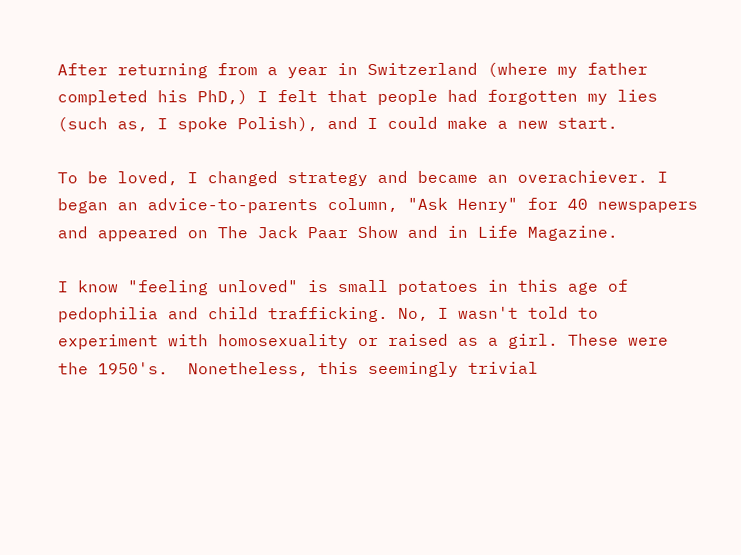After returning from a year in Switzerland (where my father completed his PhD,) I felt that people had forgotten my lies (such as, I spoke Polish), and I could make a new start.

To be loved, I changed strategy and became an overachiever. I began an advice-to-parents column, "Ask Henry" for 40 newspapers and appeared on The Jack Paar Show and in Life Magazine.

I know "feeling unloved" is small potatoes in this age of pedophilia and child trafficking. No, I wasn't told to experiment with homosexuality or raised as a girl. These were the 1950's.  Nonetheless, this seemingly trivial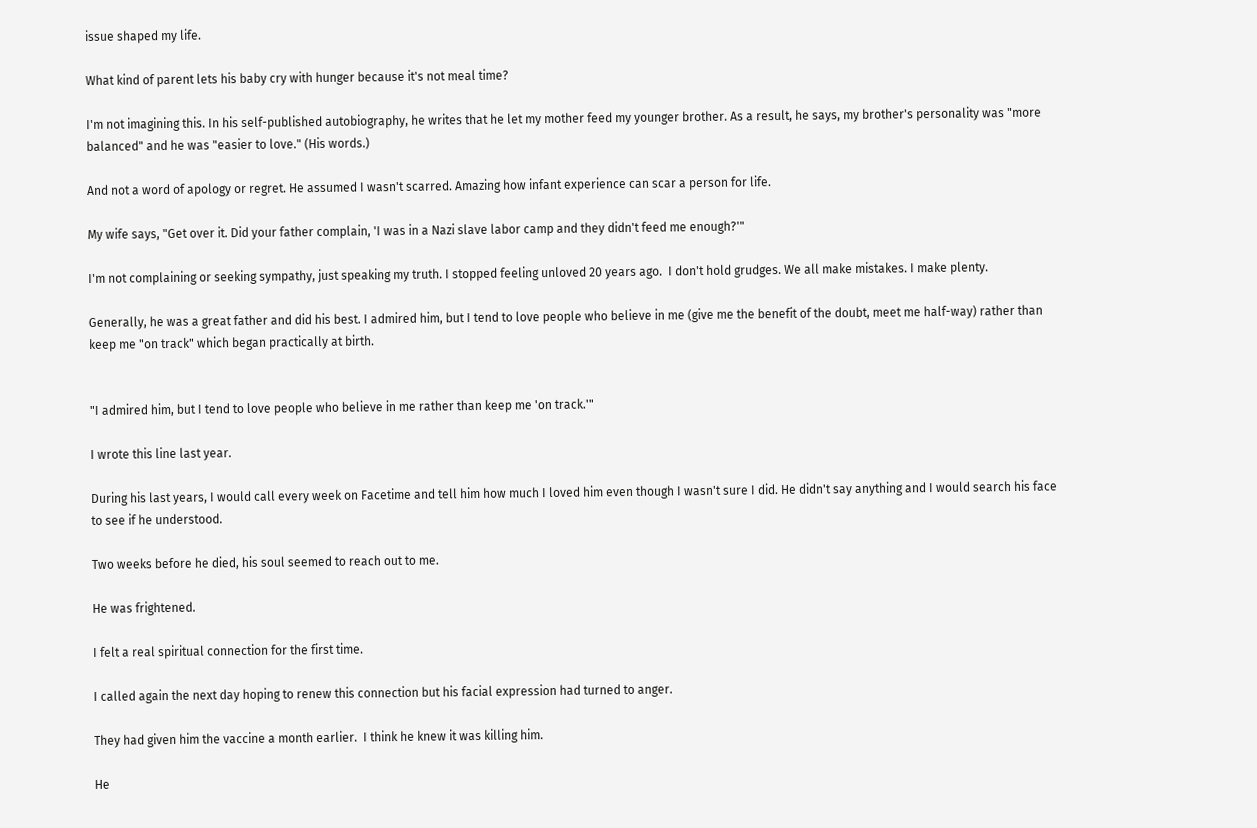issue shaped my life.

What kind of parent lets his baby cry with hunger because it's not meal time?

I'm not imagining this. In his self-published autobiography, he writes that he let my mother feed my younger brother. As a result, he says, my brother's personality was "more balanced" and he was "easier to love." (His words.)

And not a word of apology or regret. He assumed I wasn't scarred. Amazing how infant experience can scar a person for life.

My wife says, "Get over it. Did your father complain, 'I was in a Nazi slave labor camp and they didn't feed me enough?'"

I'm not complaining or seeking sympathy, just speaking my truth. I stopped feeling unloved 20 years ago.  I don't hold grudges. We all make mistakes. I make plenty.

Generally, he was a great father and did his best. I admired him, but I tend to love people who believe in me (give me the benefit of the doubt, meet me half-way) rather than keep me "on track" which began practically at birth.


"I admired him, but I tend to love people who believe in me rather than keep me 'on track.'"

I wrote this line last year.

During his last years, I would call every week on Facetime and tell him how much I loved him even though I wasn't sure I did. He didn't say anything and I would search his face to see if he understood.

Two weeks before he died, his soul seemed to reach out to me.

He was frightened.

I felt a real spiritual connection for the first time.

I called again the next day hoping to renew this connection but his facial expression had turned to anger.

They had given him the vaccine a month earlier.  I think he knew it was killing him.

He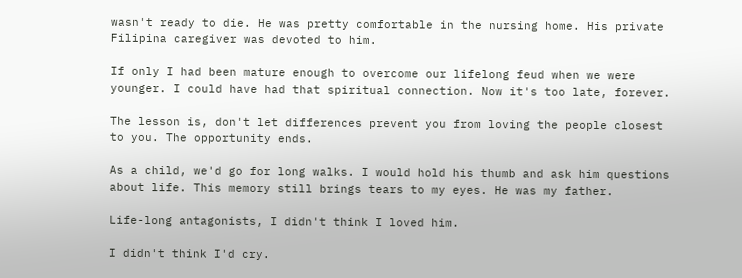wasn't ready to die. He was pretty comfortable in the nursing home. His private Filipina caregiver was devoted to him.

If only I had been mature enough to overcome our lifelong feud when we were younger. I could have had that spiritual connection. Now it's too late, forever.

The lesson is, don't let differences prevent you from loving the people closest to you. The opportunity ends.

As a child, we'd go for long walks. I would hold his thumb and ask him questions about life. This memory still brings tears to my eyes. He was my father.

Life-long antagonists, I didn't think I loved him.

I didn't think I'd cry.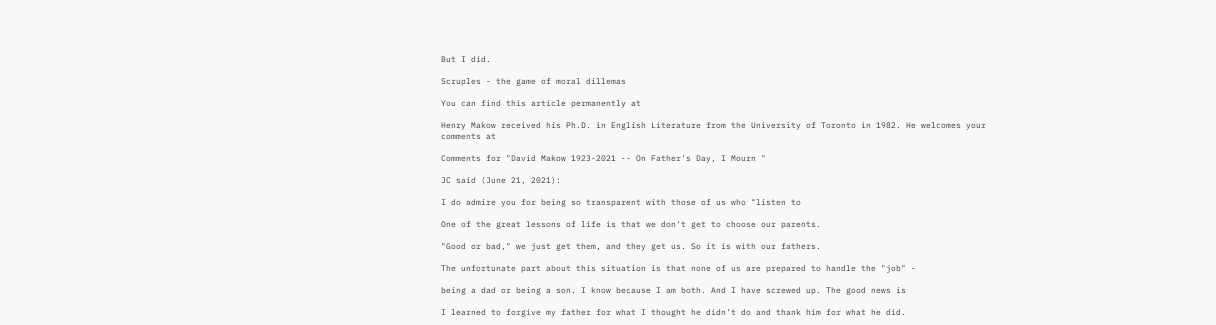But I did.

Scruples - the game of moral dillemas

You can find this article permanently at

Henry Makow received his Ph.D. in English Literature from the University of Toronto in 1982. He welcomes your comments at

Comments for "David Makow 1923-2021 -- On Father's Day, I Mourn "

JC said (June 21, 2021):

I do admire you for being so transparent with those of us who "listen to

One of the great lessons of life is that we don't get to choose our parents.

"Good or bad," we just get them, and they get us. So it is with our fathers.

The unfortunate part about this situation is that none of us are prepared to handle the "job" -

being a dad or being a son. I know because I am both. And I have screwed up. The good news is

I learned to forgive my father for what I thought he didn't do and thank him for what he did.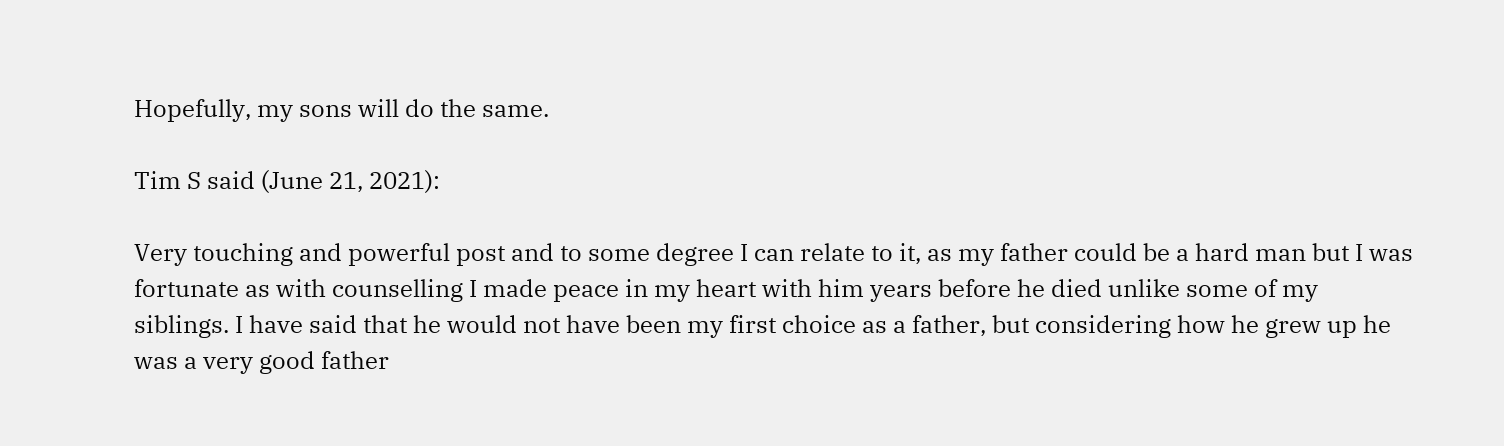Hopefully, my sons will do the same.

Tim S said (June 21, 2021):

Very touching and powerful post and to some degree I can relate to it, as my father could be a hard man but I was fortunate as with counselling I made peace in my heart with him years before he died unlike some of my siblings. I have said that he would not have been my first choice as a father, but considering how he grew up he was a very good father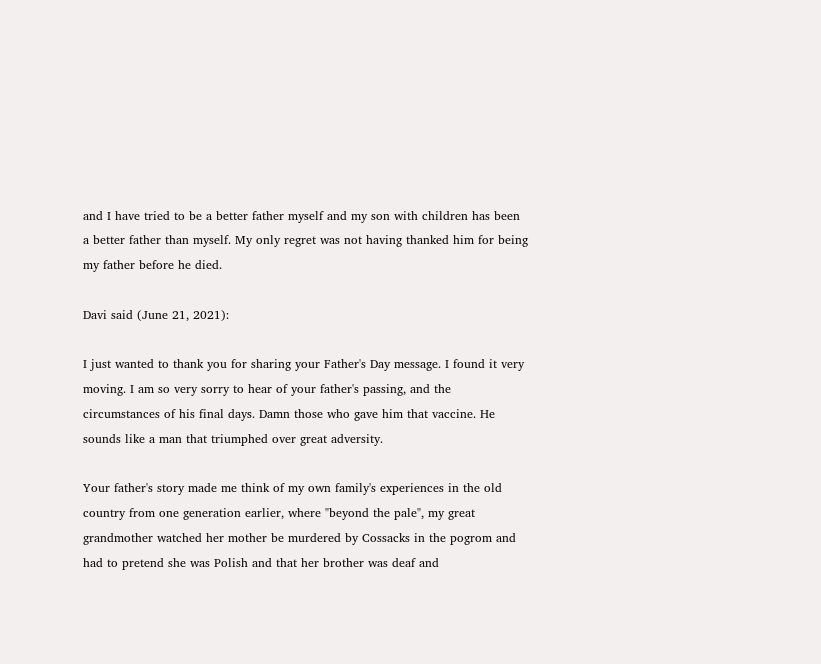and I have tried to be a better father myself and my son with children has been a better father than myself. My only regret was not having thanked him for being my father before he died.

Davi said (June 21, 2021):

I just wanted to thank you for sharing your Father's Day message. I found it very moving. I am so very sorry to hear of your father's passing, and the circumstances of his final days. Damn those who gave him that vaccine. He sounds like a man that triumphed over great adversity.

Your father's story made me think of my own family's experiences in the old country from one generation earlier, where "beyond the pale", my great grandmother watched her mother be murdered by Cossacks in the pogrom and had to pretend she was Polish and that her brother was deaf and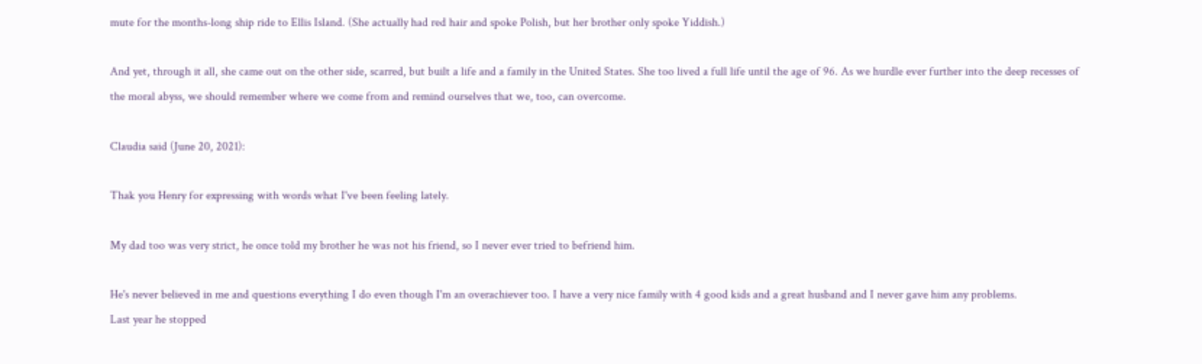mute for the months-long ship ride to Ellis Island. (She actually had red hair and spoke Polish, but her brother only spoke Yiddish.)

And yet, through it all, she came out on the other side, scarred, but built a life and a family in the United States. She too lived a full life until the age of 96. As we hurdle ever further into the deep recesses of the moral abyss, we should remember where we come from and remind ourselves that we, too, can overcome.

Claudia said (June 20, 2021):

Thak you Henry for expressing with words what I've been feeling lately.

My dad too was very strict, he once told my brother he was not his friend, so I never ever tried to befriend him.

He's never believed in me and questions everything I do even though I'm an overachiever too. I have a very nice family with 4 good kids and a great husband and I never gave him any problems.
Last year he stopped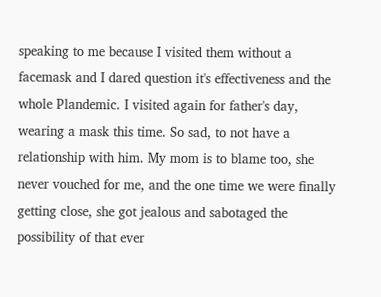speaking to me because I visited them without a facemask and I dared question it's effectiveness and the whole Plandemic. I visited again for father's day, wearing a mask this time. So sad, to not have a relationship with him. My mom is to blame too, she never vouched for me, and the one time we were finally getting close, she got jealous and sabotaged the possibility of that ever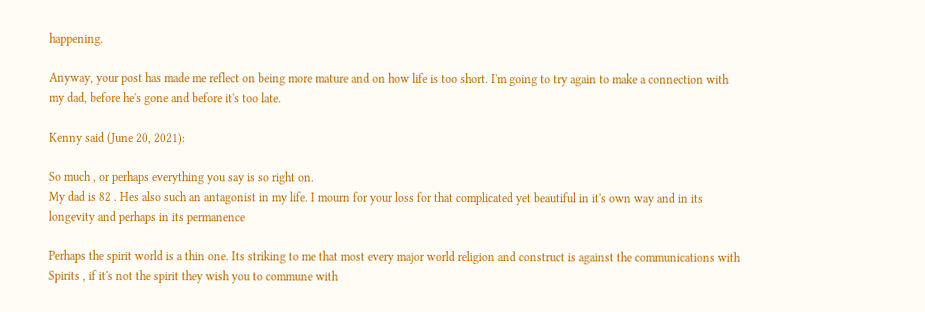happening.

Anyway, your post has made me reflect on being more mature and on how life is too short. I'm going to try again to make a connection with my dad, before he's gone and before it's too late.

Kenny said (June 20, 2021):

So much , or perhaps everything you say is so right on.
My dad is 82 . Hes also such an antagonist in my life. I mourn for your loss for that complicated yet beautiful in it's own way and in its longevity and perhaps in its permanence

Perhaps the spirit world is a thin one. Its striking to me that most every major world religion and construct is against the communications with Spirits , if it's not the spirit they wish you to commune with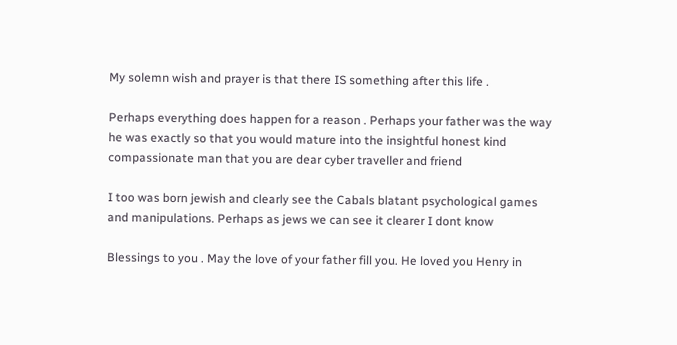My solemn wish and prayer is that there IS something after this life .

Perhaps everything does happen for a reason . Perhaps your father was the way he was exactly so that you would mature into the insightful honest kind compassionate man that you are dear cyber traveller and friend

I too was born jewish and clearly see the Cabals blatant psychological games and manipulations. Perhaps as jews we can see it clearer I dont know

Blessings to you . May the love of your father fill you. He loved you Henry in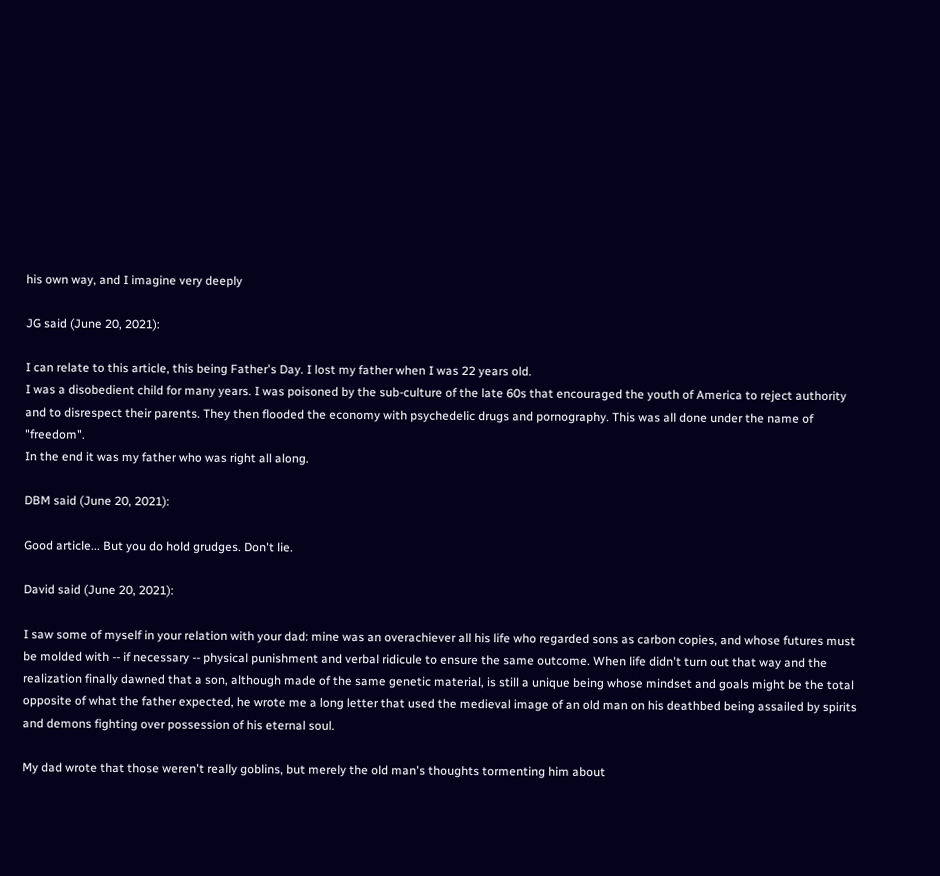his own way, and I imagine very deeply

JG said (June 20, 2021):

I can relate to this article, this being Father's Day. I lost my father when I was 22 years old.
I was a disobedient child for many years. I was poisoned by the sub-culture of the late 60s that encouraged the youth of America to reject authority and to disrespect their parents. They then flooded the economy with psychedelic drugs and pornography. This was all done under the name of "freedom".
In the end it was my father who was right all along.

DBM said (June 20, 2021):

Good article... But you do hold grudges. Don't lie.

David said (June 20, 2021):

I saw some of myself in your relation with your dad: mine was an overachiever all his life who regarded sons as carbon copies, and whose futures must be molded with -- if necessary -- physical punishment and verbal ridicule to ensure the same outcome. When life didn't turn out that way and the realization finally dawned that a son, although made of the same genetic material, is still a unique being whose mindset and goals might be the total opposite of what the father expected, he wrote me a long letter that used the medieval image of an old man on his deathbed being assailed by spirits and demons fighting over possession of his eternal soul.

My dad wrote that those weren't really goblins, but merely the old man's thoughts tormenting him about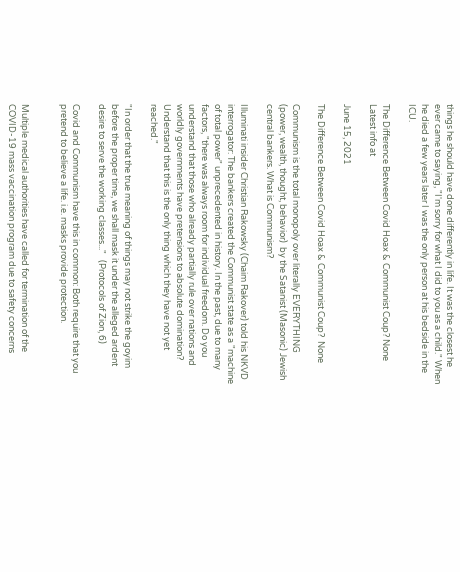things he should have done differently in life. It was the closest he ever came to saying, "I'm sorry for what I did to you as a child." When he died a few years later I was the only person at his bedside in the ICU.

The Difference Between Covid Hoax & Communist Coup? None Latest info at

June 15, 2021

The Difference Between Covid Hoax & Communist Coup?  None

Communism is the total monopoly over literally EVERYTHING (power, wealth, thought, behavior)  by the Satanist (Masonic) Jewish central bankers. What is Communism?

Illuminati insider Christian Rakowsky (Chaim Rakover) told his NKVD interrogator: The bankers created the Communist state as a "machine of total power" unprecedented in history. In the past, due to many factors, "there was always room for individual freedom. Do you understand that those who already partially rule over nations and worldly governments have pretensions to absolute domination? Understand that this is the only thing which they have not yet reached."

"In order that the true meaning of things may not strike the goyim before the proper time, we shall mask it under the alleged ardent desire to serve the working classes..."   (Protocols of Zion, 6)

Covid and Communism have this in common: Both require that you pretend to believe a life. i.e. masks provide protection.


Multiple medical authorities have called for termination of the COVID-19 mass vaccination program due to safety concerns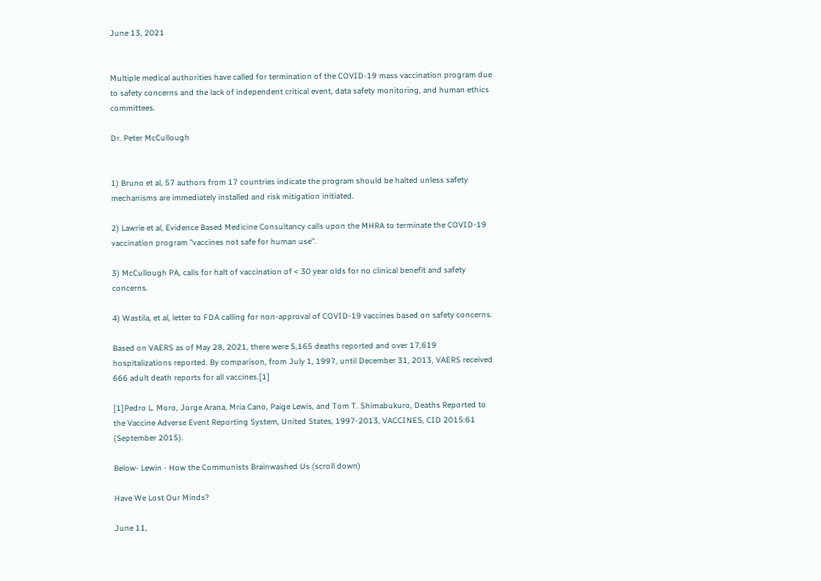June 13, 2021


Multiple medical authorities have called for termination of the COVID-19 mass vaccination program due to safety concerns and the lack of independent critical event, data safety monitoring, and human ethics committees.

Dr. Peter McCullough


1) Bruno et al, 57 authors from 17 countries indicate the program should be halted unless safety mechanisms are immediately installed and risk mitigation initiated.

2) Lawrie et al, Evidence Based Medicine Consultancy calls upon the MHRA to terminate the COVID-19 vaccination program "vaccines not safe for human use".

3) McCullough PA, calls for halt of vaccination of < 30 year olds for no clinical benefit and safety concerns.

4) Wastila, et al, letter to FDA calling for non-approval of COVID-19 vaccines based on safety concerns.

Based on VAERS as of May 28, 2021, there were 5,165 deaths reported and over 17,619 hospitalizations reported. By comparison, from July 1, 1997, until December 31, 2013, VAERS received 666 adult death reports for all vaccines.[1]

[1]Pedro L. Moro, Jorge Arana, Mria Cano, Paige Lewis, and Tom T. Shimabukuro, Deaths Reported to the Vaccine Adverse Event Reporting System, United States, 1997-2013, VACCINES, CID 2015:61 (September 2015).

Below- Lewin - How the Communists Brainwashed Us (scroll down)

Have We Lost Our Minds?

June 11,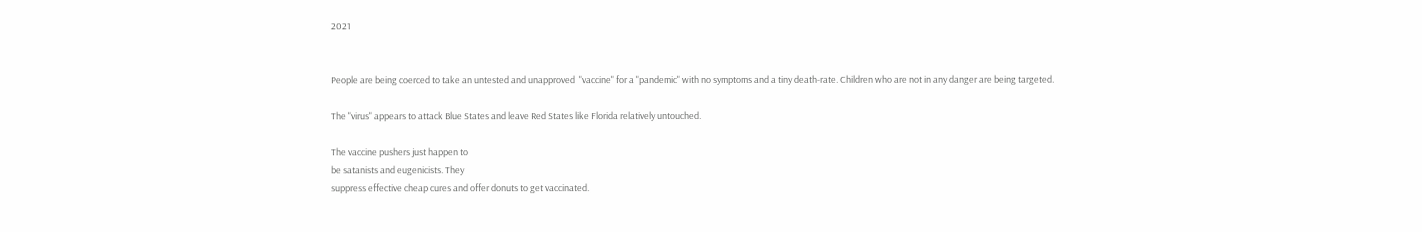2021


People are being coerced to take an untested and unapproved  "vaccine" for a "pandemic" with no symptoms and a tiny death-rate. Children who are not in any danger are being targeted.

The "virus" appears to attack Blue States and leave Red States like Florida relatively untouched.

The vaccine pushers just happen to
be satanists and eugenicists. They
suppress effective cheap cures and offer donuts to get vaccinated.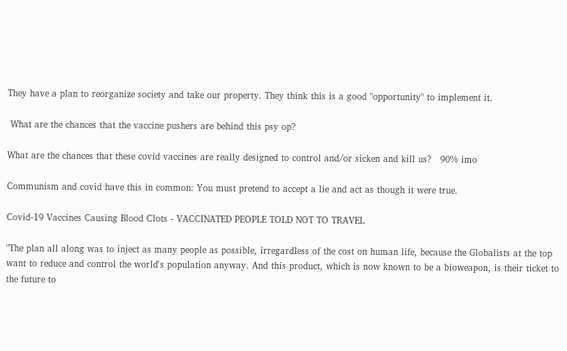They have a plan to reorganize society and take our property. They think this is a good "opportunity" to implement it.

 What are the chances that the vaccine pushers are behind this psy op?

What are the chances that these covid vaccines are really designed to control and/or sicken and kill us?   90% imo

Communism and covid have this in common: You must pretend to accept a lie and act as though it were true.

Covid-19 Vaccines Causing Blood Clots - VACCINATED PEOPLE TOLD NOT TO TRAVEL

"The plan all along was to inject as many people as possible, irregardless of the cost on human life, because the Globalists at the top want to reduce and control the world's population anyway. And this product, which is now known to be a bioweapon, is their ticket to the future to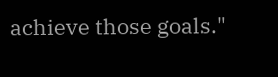achieve those goals."